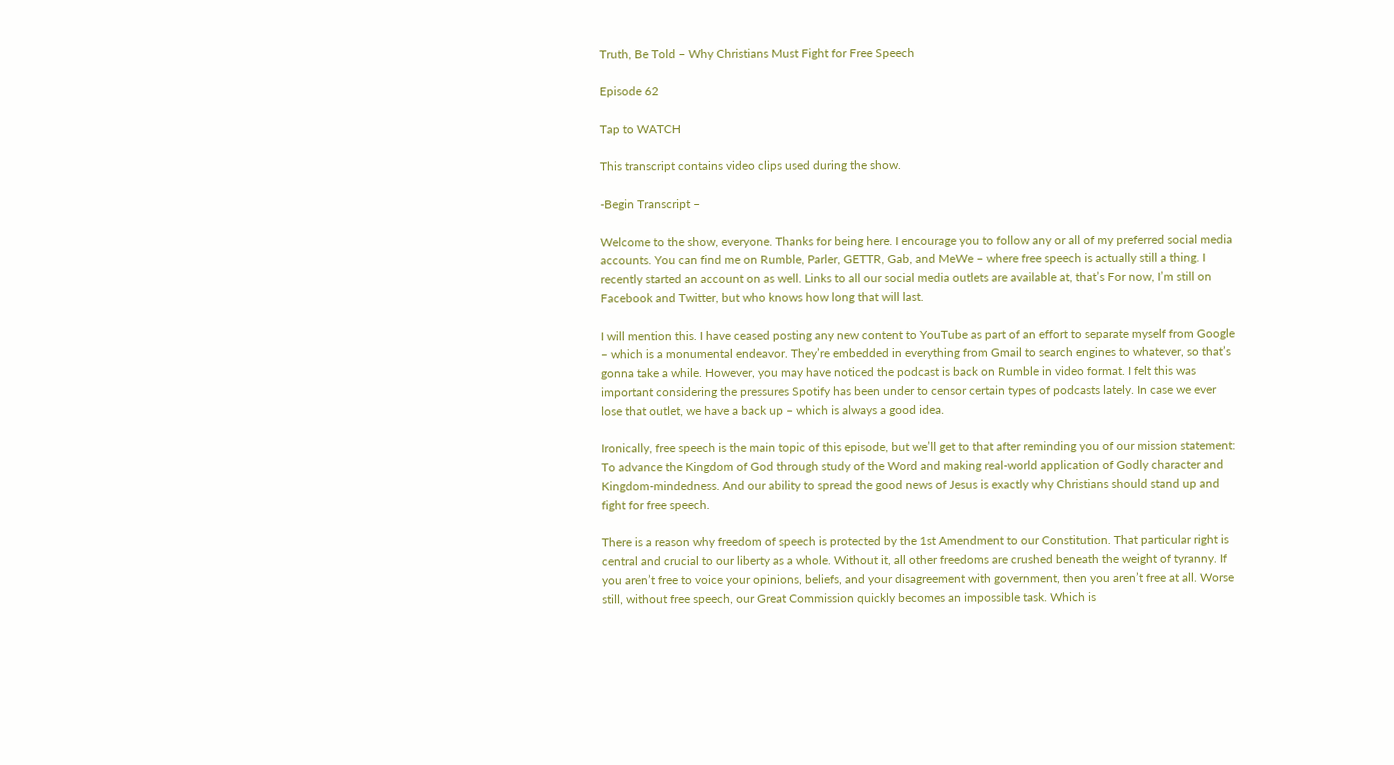Truth, Be Told – Why Christians Must Fight for Free Speech

Episode 62

Tap to WATCH

This transcript contains video clips used during the show.

-Begin Transcript –

Welcome to the show, everyone. Thanks for being here. I encourage you to follow any or all of my preferred social media accounts. You can find me on Rumble, Parler, GETTR, Gab, and MeWe – where free speech is actually still a thing. I recently started an account on as well. Links to all our social media outlets are available at, that’s For now, I’m still on Facebook and Twitter, but who knows how long that will last.

I will mention this. I have ceased posting any new content to YouTube as part of an effort to separate myself from Google – which is a monumental endeavor. They’re embedded in everything from Gmail to search engines to whatever, so that’s gonna take a while. However, you may have noticed the podcast is back on Rumble in video format. I felt this was important considering the pressures Spotify has been under to censor certain types of podcasts lately. In case we ever lose that outlet, we have a back up – which is always a good idea.

Ironically, free speech is the main topic of this episode, but we’ll get to that after reminding you of our mission statement: To advance the Kingdom of God through study of the Word and making real-world application of Godly character and Kingdom-mindedness. And our ability to spread the good news of Jesus is exactly why Christians should stand up and fight for free speech.

There is a reason why freedom of speech is protected by the 1st Amendment to our Constitution. That particular right is central and crucial to our liberty as a whole. Without it, all other freedoms are crushed beneath the weight of tyranny. If you aren’t free to voice your opinions, beliefs, and your disagreement with government, then you aren’t free at all. Worse still, without free speech, our Great Commission quickly becomes an impossible task. Which is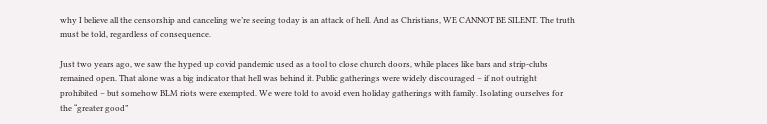why I believe all the censorship and canceling we’re seeing today is an attack of hell. And as Christians, WE CANNOT BE SILENT. The truth must be told, regardless of consequence.

Just two years ago, we saw the hyped up covid pandemic used as a tool to close church doors, while places like bars and strip-clubs remained open. That alone was a big indicator that hell was behind it. Public gatherings were widely discouraged – if not outright prohibited – but somehow BLM riots were exempted. We were told to avoid even holiday gatherings with family. Isolating ourselves for the “greater good”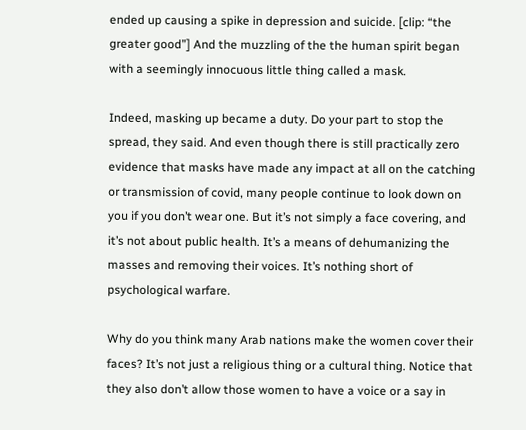ended up causing a spike in depression and suicide. [clip: “the greater good”] And the muzzling of the the human spirit began with a seemingly innocuous little thing called a mask.

Indeed, masking up became a duty. Do your part to stop the spread, they said. And even though there is still practically zero evidence that masks have made any impact at all on the catching or transmission of covid, many people continue to look down on you if you don’t wear one. But it’s not simply a face covering, and it’s not about public health. It’s a means of dehumanizing the masses and removing their voices. It’s nothing short of psychological warfare.

Why do you think many Arab nations make the women cover their faces? It’s not just a religious thing or a cultural thing. Notice that they also don’t allow those women to have a voice or a say in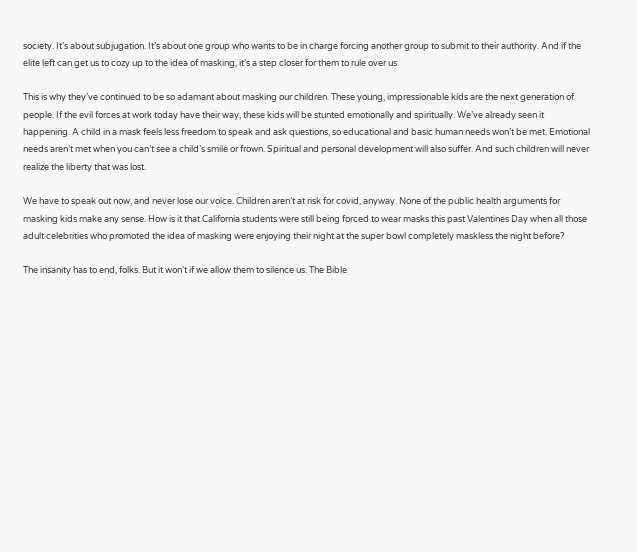society. It’s about subjugation. It’s about one group who wants to be in charge forcing another group to submit to their authority. And if the elite left can get us to cozy up to the idea of masking, it’s a step closer for them to rule over us.

This is why they’ve continued to be so adamant about masking our children. These young, impressionable kids are the next generation of people. If the evil forces at work today have their way, these kids will be stunted emotionally and spiritually. We’ve already seen it happening. A child in a mask feels less freedom to speak and ask questions, so educational and basic human needs won’t be met. Emotional needs aren’t met when you can’t see a child’s smile or frown. Spiritual and personal development will also suffer. And such children will never realize the liberty that was lost.

We have to speak out now, and never lose our voice. Children aren’t at risk for covid, anyway. None of the public health arguments for masking kids make any sense. How is it that California students were still being forced to wear masks this past Valentines Day when all those adult celebrities who promoted the idea of masking were enjoying their night at the super bowl completely maskless the night before?

The insanity has to end, folks. But it won’t if we allow them to silence us. The Bible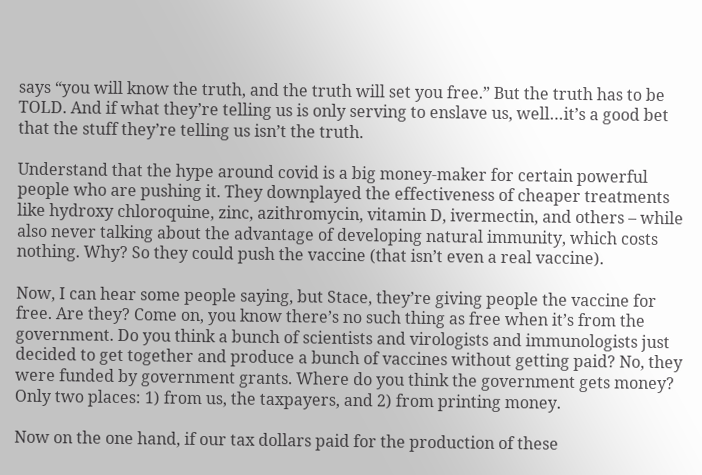says “you will know the truth, and the truth will set you free.” But the truth has to be TOLD. And if what they’re telling us is only serving to enslave us, well…it’s a good bet that the stuff they’re telling us isn’t the truth.

Understand that the hype around covid is a big money-maker for certain powerful people who are pushing it. They downplayed the effectiveness of cheaper treatments like hydroxy chloroquine, zinc, azithromycin, vitamin D, ivermectin, and others – while also never talking about the advantage of developing natural immunity, which costs nothing. Why? So they could push the vaccine (that isn’t even a real vaccine).

Now, I can hear some people saying, but Stace, they’re giving people the vaccine for free. Are they? Come on, you know there’s no such thing as free when it’s from the government. Do you think a bunch of scientists and virologists and immunologists just decided to get together and produce a bunch of vaccines without getting paid? No, they were funded by government grants. Where do you think the government gets money? Only two places: 1) from us, the taxpayers, and 2) from printing money.

Now on the one hand, if our tax dollars paid for the production of these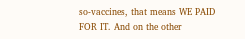so-vaccines, that means WE PAID FOR IT. And on the other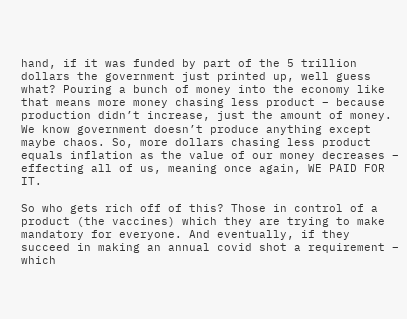hand, if it was funded by part of the 5 trillion dollars the government just printed up, well guess what? Pouring a bunch of money into the economy like that means more money chasing less product – because production didn’t increase, just the amount of money. We know government doesn’t produce anything except maybe chaos. So, more dollars chasing less product equals inflation as the value of our money decreases – effecting all of us, meaning once again, WE PAID FOR IT.

So who gets rich off of this? Those in control of a product (the vaccines) which they are trying to make mandatory for everyone. And eventually, if they succeed in making an annual covid shot a requirement – which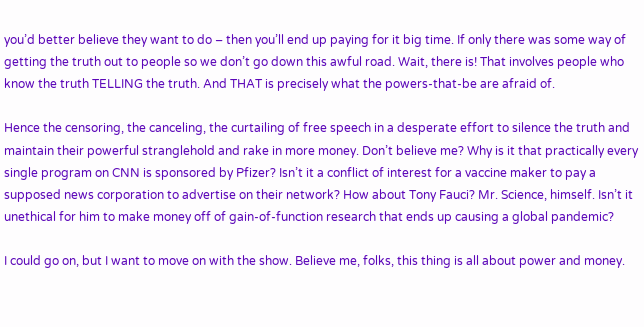you’d better believe they want to do – then you’ll end up paying for it big time. If only there was some way of getting the truth out to people so we don’t go down this awful road. Wait, there is! That involves people who know the truth TELLING the truth. And THAT is precisely what the powers-that-be are afraid of.

Hence the censoring, the canceling, the curtailing of free speech in a desperate effort to silence the truth and maintain their powerful stranglehold and rake in more money. Don’t believe me? Why is it that practically every single program on CNN is sponsored by Pfizer? Isn’t it a conflict of interest for a vaccine maker to pay a supposed news corporation to advertise on their network? How about Tony Fauci? Mr. Science, himself. Isn’t it unethical for him to make money off of gain-of-function research that ends up causing a global pandemic?

I could go on, but I want to move on with the show. Believe me, folks, this thing is all about power and money.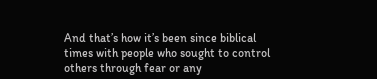And that’s how it’s been since biblical times with people who sought to control others through fear or any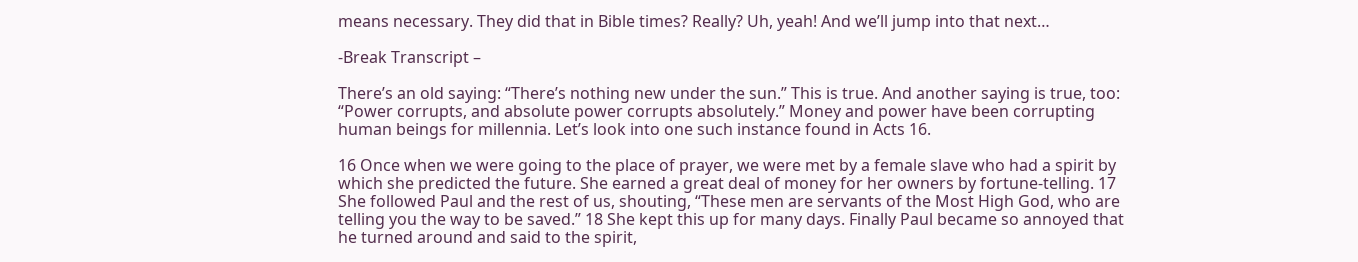means necessary. They did that in Bible times? Really? Uh, yeah! And we’ll jump into that next…

-Break Transcript –

There’s an old saying: “There’s nothing new under the sun.” This is true. And another saying is true, too: “Power corrupts, and absolute power corrupts absolutely.” Money and power have been corrupting human beings for millennia. Let’s look into one such instance found in Acts 16.

16 Once when we were going to the place of prayer, we were met by a female slave who had a spirit by which she predicted the future. She earned a great deal of money for her owners by fortune-telling. 17 She followed Paul and the rest of us, shouting, “These men are servants of the Most High God, who are telling you the way to be saved.” 18 She kept this up for many days. Finally Paul became so annoyed that he turned around and said to the spirit,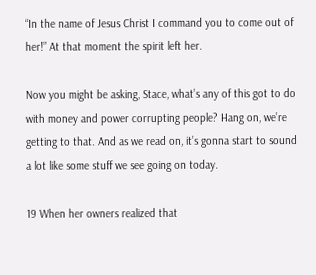“In the name of Jesus Christ I command you to come out of her!” At that moment the spirit left her.

Now you might be asking, Stace, what’s any of this got to do with money and power corrupting people? Hang on, we’re getting to that. And as we read on, it’s gonna start to sound a lot like some stuff we see going on today.

19 When her owners realized that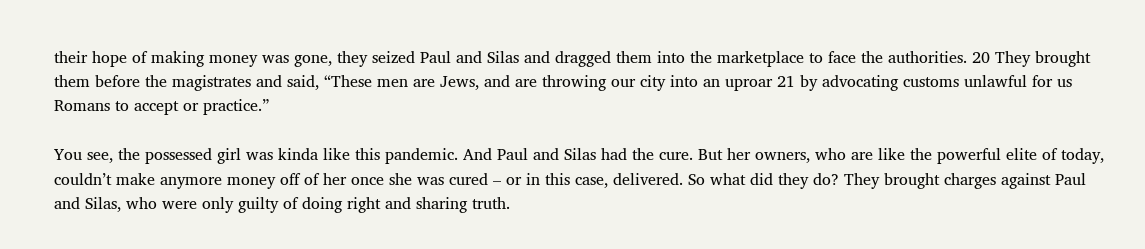their hope of making money was gone, they seized Paul and Silas and dragged them into the marketplace to face the authorities. 20 They brought them before the magistrates and said, “These men are Jews, and are throwing our city into an uproar 21 by advocating customs unlawful for us Romans to accept or practice.”

You see, the possessed girl was kinda like this pandemic. And Paul and Silas had the cure. But her owners, who are like the powerful elite of today, couldn’t make anymore money off of her once she was cured – or in this case, delivered. So what did they do? They brought charges against Paul and Silas, who were only guilty of doing right and sharing truth.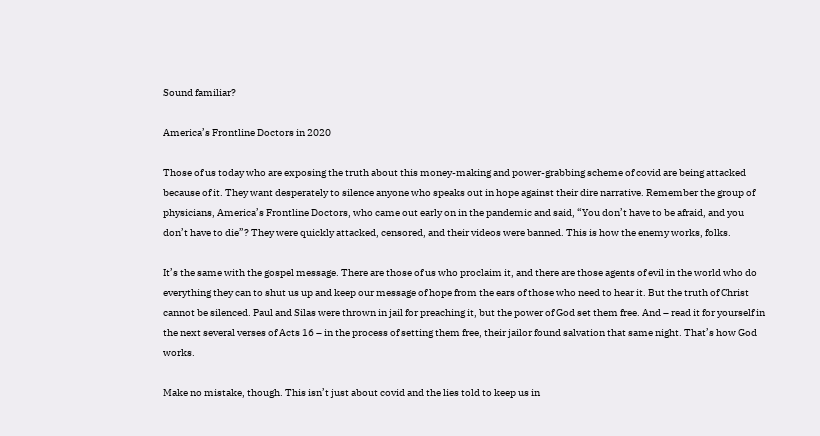Sound familiar?

America’s Frontline Doctors in 2020

Those of us today who are exposing the truth about this money-making and power-grabbing scheme of covid are being attacked because of it. They want desperately to silence anyone who speaks out in hope against their dire narrative. Remember the group of physicians, America’s Frontline Doctors, who came out early on in the pandemic and said, “You don’t have to be afraid, and you don’t have to die”? They were quickly attacked, censored, and their videos were banned. This is how the enemy works, folks.

It’s the same with the gospel message. There are those of us who proclaim it, and there are those agents of evil in the world who do everything they can to shut us up and keep our message of hope from the ears of those who need to hear it. But the truth of Christ cannot be silenced. Paul and Silas were thrown in jail for preaching it, but the power of God set them free. And – read it for yourself in the next several verses of Acts 16 – in the process of setting them free, their jailor found salvation that same night. That’s how God works.

Make no mistake, though. This isn’t just about covid and the lies told to keep us in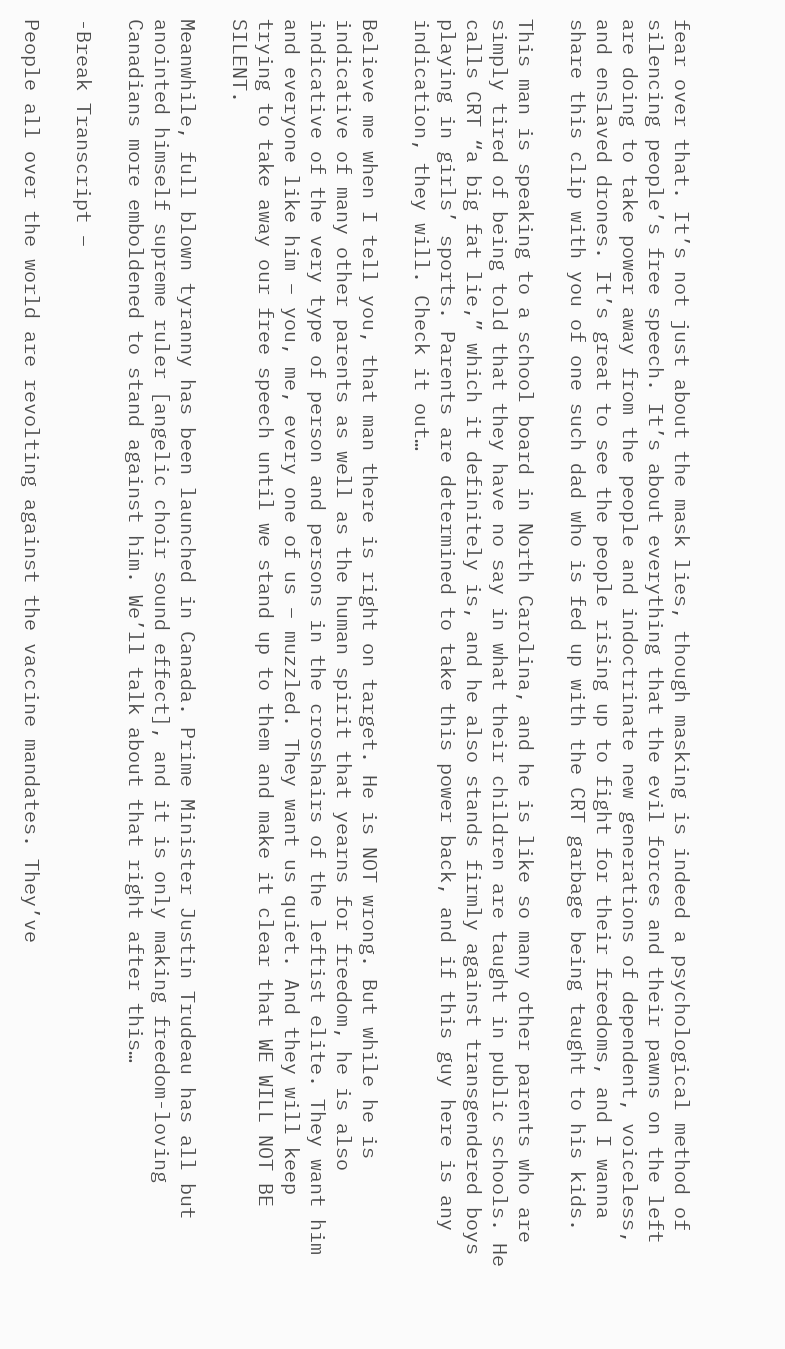fear over that. It’s not just about the mask lies, though masking is indeed a psychological method of silencing people’s free speech. It’s about everything that the evil forces and their pawns on the left are doing to take power away from the people and indoctrinate new generations of dependent, voiceless, and enslaved drones. It’s great to see the people rising up to fight for their freedoms, and I wanna share this clip with you of one such dad who is fed up with the CRT garbage being taught to his kids.

This man is speaking to a school board in North Carolina, and he is like so many other parents who are simply tired of being told that they have no say in what their children are taught in public schools. He calls CRT “a big fat lie,” which it definitely is, and he also stands firmly against transgendered boys playing in girls’ sports. Parents are determined to take this power back, and if this guy here is any indication, they will. Check it out…

Believe me when I tell you, that man there is right on target. He is NOT wrong. But while he is indicative of many other parents as well as the human spirit that yearns for freedom, he is also indicative of the very type of person and persons in the crosshairs of the leftist elite. They want him and everyone like him – you, me, every one of us – muzzled. They want us quiet. And they will keep trying to take away our free speech until we stand up to them and make it clear that WE WILL NOT BE SILENT.

Meanwhile, full blown tyranny has been launched in Canada. Prime Minister Justin Trudeau has all but anointed himself supreme ruler [angelic choir sound effect], and it is only making freedom-loving Canadians more emboldened to stand against him. We’ll talk about that right after this…

-Break Transcript –

People all over the world are revolting against the vaccine mandates. They’ve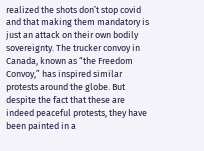realized the shots don’t stop covid and that making them mandatory is just an attack on their own bodily sovereignty. The trucker convoy in Canada, known as “the Freedom Convoy,” has inspired similar protests around the globe. But despite the fact that these are indeed peaceful protests, they have been painted in a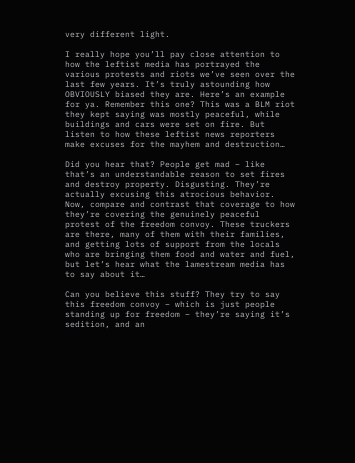very different light.

I really hope you’ll pay close attention to how the leftist media has portrayed the various protests and riots we’ve seen over the last few years. It’s truly astounding how OBVIOUSLY biased they are. Here’s an example for ya. Remember this one? This was a BLM riot they kept saying was mostly peaceful, while buildings and cars were set on fire. But listen to how these leftist news reporters make excuses for the mayhem and destruction…

Did you hear that? People get mad – like that’s an understandable reason to set fires and destroy property. Disgusting. They’re actually excusing this atrocious behavior. Now, compare and contrast that coverage to how they’re covering the genuinely peaceful protest of the freedom convoy. These truckers are there, many of them with their families, and getting lots of support from the locals who are bringing them food and water and fuel, but let’s hear what the lamestream media has to say about it…

Can you believe this stuff? They try to say this freedom convoy – which is just people standing up for freedom – they’re saying it’s sedition, and an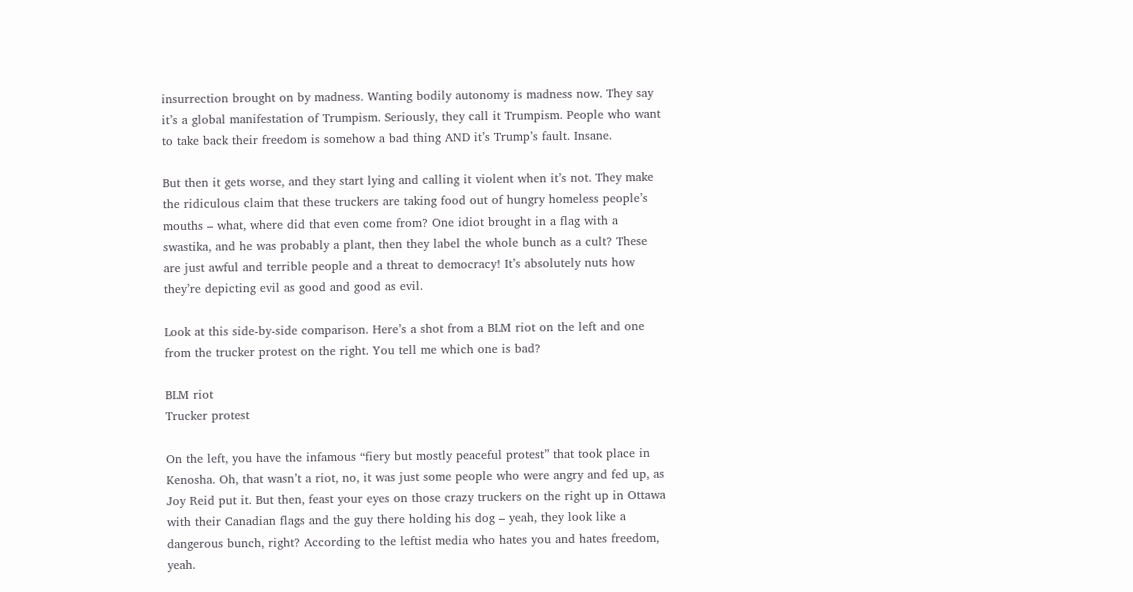insurrection brought on by madness. Wanting bodily autonomy is madness now. They say it’s a global manifestation of Trumpism. Seriously, they call it Trumpism. People who want to take back their freedom is somehow a bad thing AND it’s Trump’s fault. Insane.

But then it gets worse, and they start lying and calling it violent when it’s not. They make the ridiculous claim that these truckers are taking food out of hungry homeless people’s mouths – what, where did that even come from? One idiot brought in a flag with a swastika, and he was probably a plant, then they label the whole bunch as a cult? These are just awful and terrible people and a threat to democracy! It’s absolutely nuts how they’re depicting evil as good and good as evil.

Look at this side-by-side comparison. Here’s a shot from a BLM riot on the left and one from the trucker protest on the right. You tell me which one is bad?

BLM riot
Trucker protest

On the left, you have the infamous “fiery but mostly peaceful protest” that took place in Kenosha. Oh, that wasn’t a riot, no, it was just some people who were angry and fed up, as Joy Reid put it. But then, feast your eyes on those crazy truckers on the right up in Ottawa with their Canadian flags and the guy there holding his dog – yeah, they look like a dangerous bunch, right? According to the leftist media who hates you and hates freedom, yeah.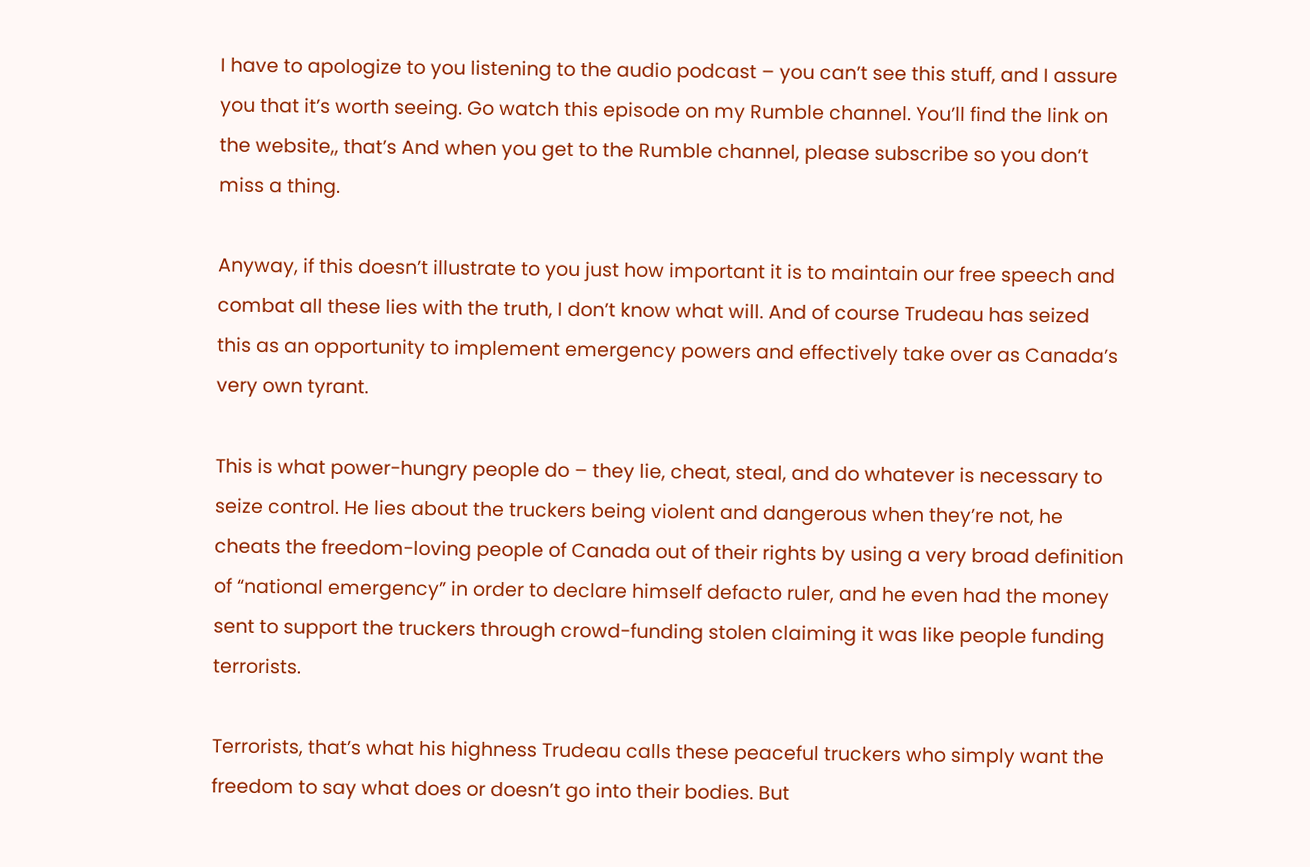I have to apologize to you listening to the audio podcast – you can’t see this stuff, and I assure you that it’s worth seeing. Go watch this episode on my Rumble channel. You’ll find the link on the website,, that’s And when you get to the Rumble channel, please subscribe so you don’t miss a thing.

Anyway, if this doesn’t illustrate to you just how important it is to maintain our free speech and combat all these lies with the truth, I don’t know what will. And of course Trudeau has seized this as an opportunity to implement emergency powers and effectively take over as Canada’s very own tyrant.

This is what power-hungry people do – they lie, cheat, steal, and do whatever is necessary to seize control. He lies about the truckers being violent and dangerous when they’re not, he cheats the freedom-loving people of Canada out of their rights by using a very broad definition of “national emergency” in order to declare himself defacto ruler, and he even had the money sent to support the truckers through crowd-funding stolen claiming it was like people funding terrorists.

Terrorists, that’s what his highness Trudeau calls these peaceful truckers who simply want the freedom to say what does or doesn’t go into their bodies. But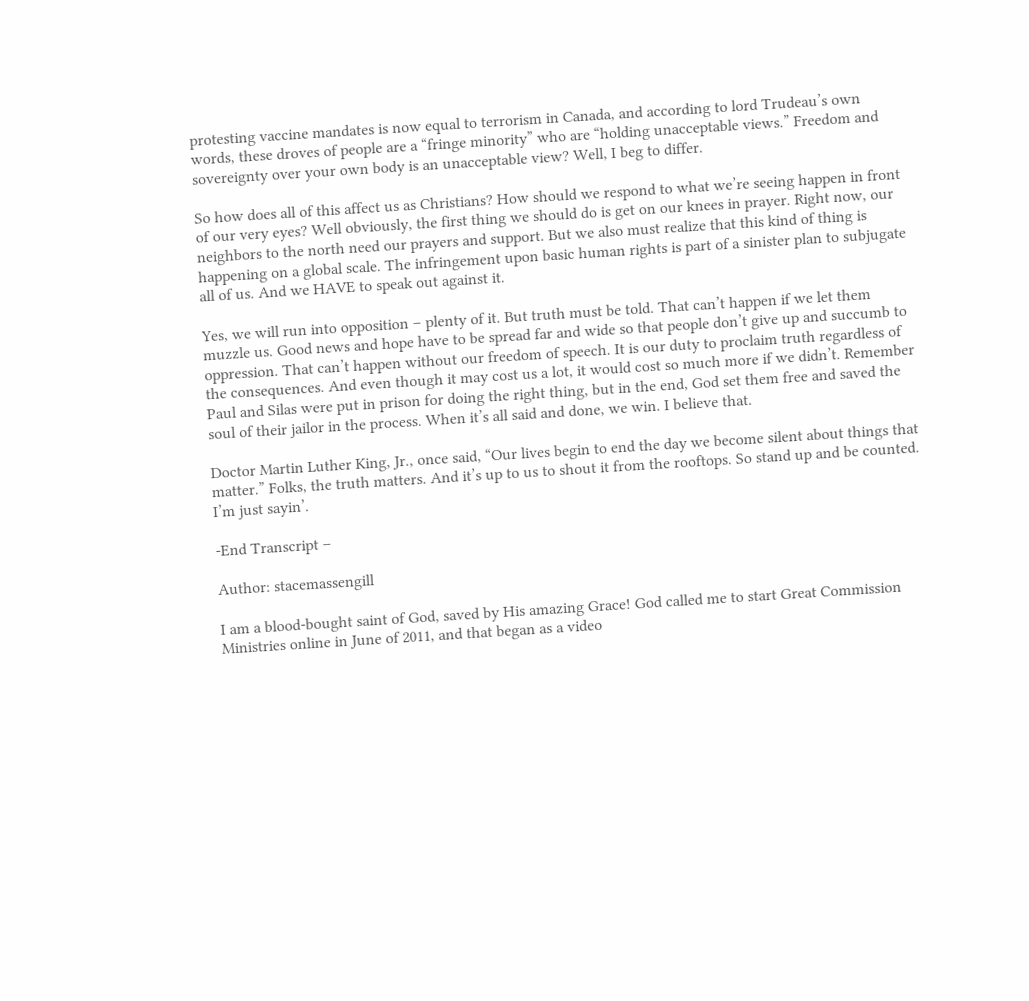protesting vaccine mandates is now equal to terrorism in Canada, and according to lord Trudeau’s own words, these droves of people are a “fringe minority” who are “holding unacceptable views.” Freedom and sovereignty over your own body is an unacceptable view? Well, I beg to differ.

So how does all of this affect us as Christians? How should we respond to what we’re seeing happen in front of our very eyes? Well obviously, the first thing we should do is get on our knees in prayer. Right now, our neighbors to the north need our prayers and support. But we also must realize that this kind of thing is happening on a global scale. The infringement upon basic human rights is part of a sinister plan to subjugate all of us. And we HAVE to speak out against it.

Yes, we will run into opposition – plenty of it. But truth must be told. That can’t happen if we let them muzzle us. Good news and hope have to be spread far and wide so that people don’t give up and succumb to oppression. That can’t happen without our freedom of speech. It is our duty to proclaim truth regardless of the consequences. And even though it may cost us a lot, it would cost so much more if we didn’t. Remember Paul and Silas were put in prison for doing the right thing, but in the end, God set them free and saved the soul of their jailor in the process. When it’s all said and done, we win. I believe that.

Doctor Martin Luther King, Jr., once said, “Our lives begin to end the day we become silent about things that matter.” Folks, the truth matters. And it’s up to us to shout it from the rooftops. So stand up and be counted. I’m just sayin’.

-End Transcript –

Author: stacemassengill

I am a blood-bought saint of God, saved by His amazing Grace! God called me to start Great Commission Ministries online in June of 2011, and that began as a video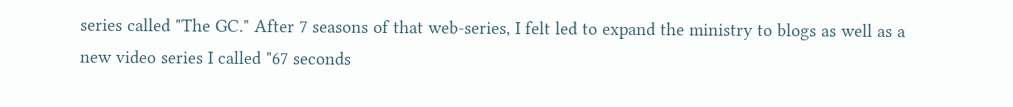series called "The GC." After 7 seasons of that web-series, I felt led to expand the ministry to blogs as well as a new video series I called "67 seconds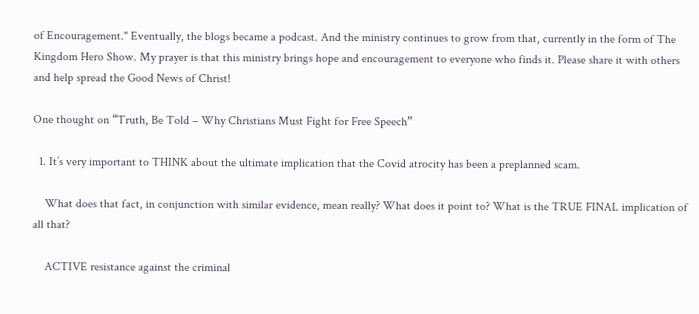of Encouragement." Eventually, the blogs became a podcast. And the ministry continues to grow from that, currently in the form of The Kingdom Hero Show. My prayer is that this ministry brings hope and encouragement to everyone who finds it. Please share it with others and help spread the Good News of Christ!

One thought on “Truth, Be Told – Why Christians Must Fight for Free Speech”

  1. It’s very important to THINK about the ultimate implication that the Covid atrocity has been a preplanned scam.

    What does that fact, in conjunction with similar evidence, mean really? What does it point to? What is the TRUE FINAL implication of all that?

    ACTIVE resistance against the criminal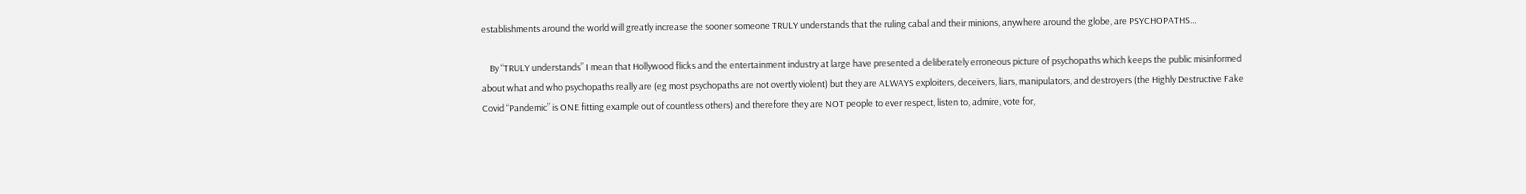establishments around the world will greatly increase the sooner someone TRULY understands that the ruling cabal and their minions, anywhere around the globe, are PSYCHOPATHS…

    By “TRULY understands” I mean that Hollywood flicks and the entertainment industry at large have presented a deliberately erroneous picture of psychopaths which keeps the public misinformed about what and who psychopaths really are (eg most psychopaths are not overtly violent) but they are ALWAYS exploiters, deceivers, liars, manipulators, and destroyers (the Highly Destructive Fake Covid “Pandemic” is ONE fitting example out of countless others) and therefore they are NOT people to ever respect, listen to, admire, vote for,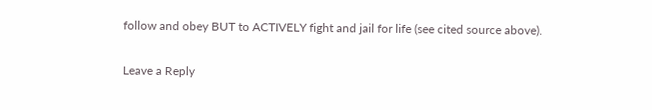follow and obey BUT to ACTIVELY fight and jail for life (see cited source above).


Leave a Reply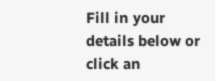Fill in your details below or click an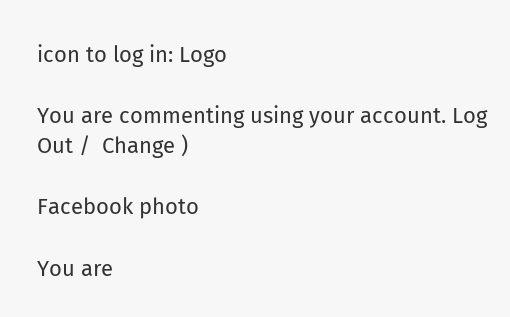icon to log in: Logo

You are commenting using your account. Log Out /  Change )

Facebook photo

You are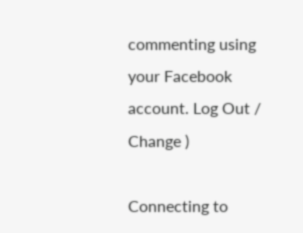commenting using your Facebook account. Log Out /  Change )

Connecting to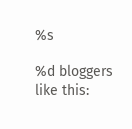%s

%d bloggers like this: